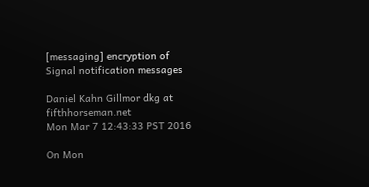[messaging] encryption of Signal notification messages

Daniel Kahn Gillmor dkg at fifthhorseman.net
Mon Mar 7 12:43:33 PST 2016

On Mon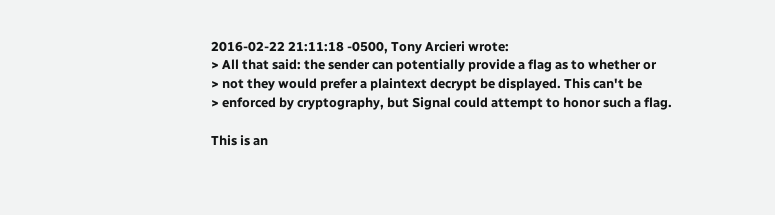2016-02-22 21:11:18 -0500, Tony Arcieri wrote:
> All that said: the sender can potentially provide a flag as to whether or
> not they would prefer a plaintext decrypt be displayed. This can't be
> enforced by cryptography, but Signal could attempt to honor such a flag.

This is an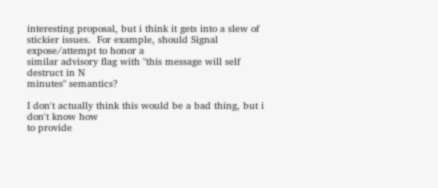interesting proposal, but i think it gets into a slew of
stickier issues.  For example, should Signal expose/attempt to honor a
similar advisory flag with "this message will self destruct in N
minutes" semantics?

I don't actually think this would be a bad thing, but i don't know how
to provide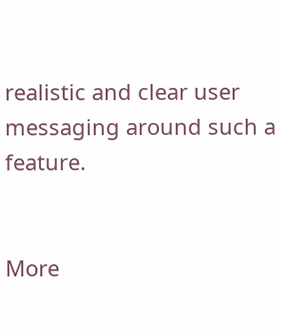realistic and clear user messaging around such a feature.


More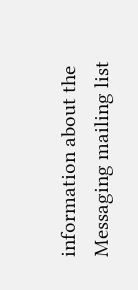information about the Messaging mailing list